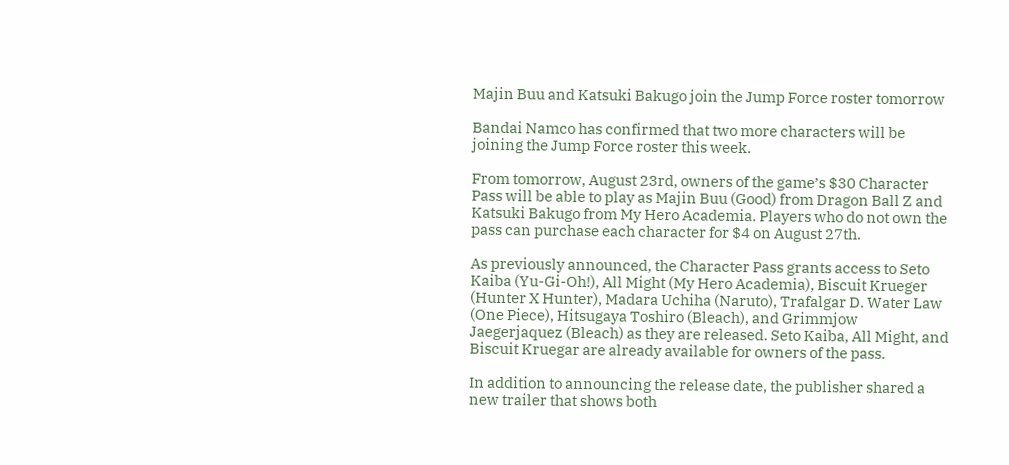Majin Buu and Katsuki Bakugo join the Jump Force roster tomorrow

Bandai Namco has confirmed that two more characters will be joining the Jump Force roster this week.

From tomorrow, August 23rd, owners of the game’s $30 Character Pass will be able to play as Majin Buu (Good) from Dragon Ball Z and Katsuki Bakugo from My Hero Academia. Players who do not own the pass can purchase each character for $4 on August 27th.

As previously announced, the Character Pass grants access to Seto Kaiba (Yu-Gi-Oh!), All Might (My Hero Academia), Biscuit Krueger (Hunter X Hunter), Madara Uchiha (Naruto), Trafalgar D. Water Law (One Piece), Hitsugaya Toshiro (Bleach), and Grimmjow Jaegerjaquez (Bleach) as they are released. Seto Kaiba, All Might, and Biscuit Kruegar are already available for owners of the pass.

In addition to announcing the release date, the publisher shared a new trailer that shows both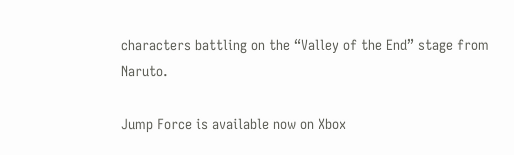characters battling on the “Valley of the End” stage from Naruto.

Jump Force is available now on Xbox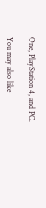One, PlayStation 4, and PC.

You may also like